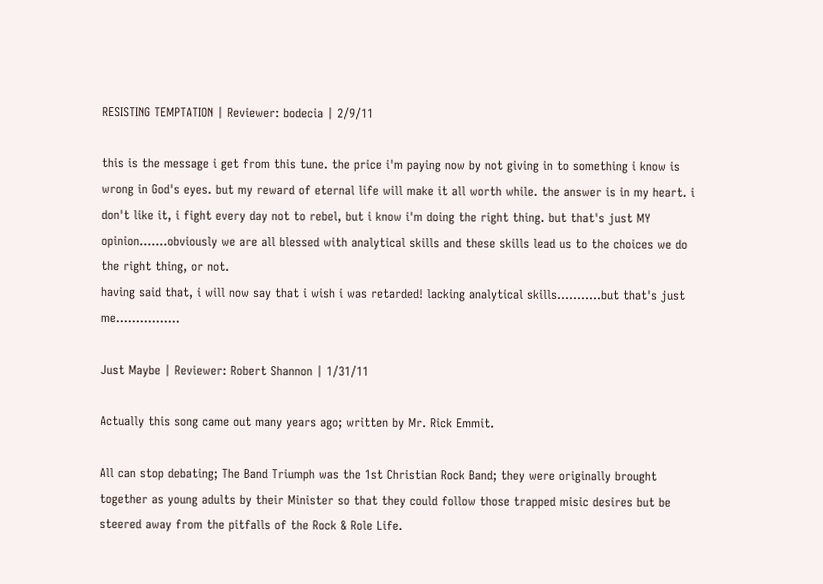RESISTING TEMPTATION | Reviewer: bodecia | 2/9/11

this is the message i get from this tune. the price i'm paying now by not giving in to something i know is wrong in God's eyes. but my reward of eternal life will make it all worth while. the answer is in my heart. i don't like it, i fight every day not to rebel, but i know i'm doing the right thing. but that's just MY opinion.......obviously we are all blessed with analytical skills and these skills lead us to the choices we do the right thing, or not.
having said that, i will now say that i wish i was retarded! lacking analytical skills...........but that's just me................

Just Maybe | Reviewer: Robert Shannon | 1/31/11

Actually this song came out many years ago; written by Mr. Rick Emmit.

All can stop debating; The Band Triumph was the 1st Christian Rock Band; they were originally brought together as young adults by their Minister so that they could follow those trapped misic desires but be steered away from the pitfalls of the Rock & Role Life.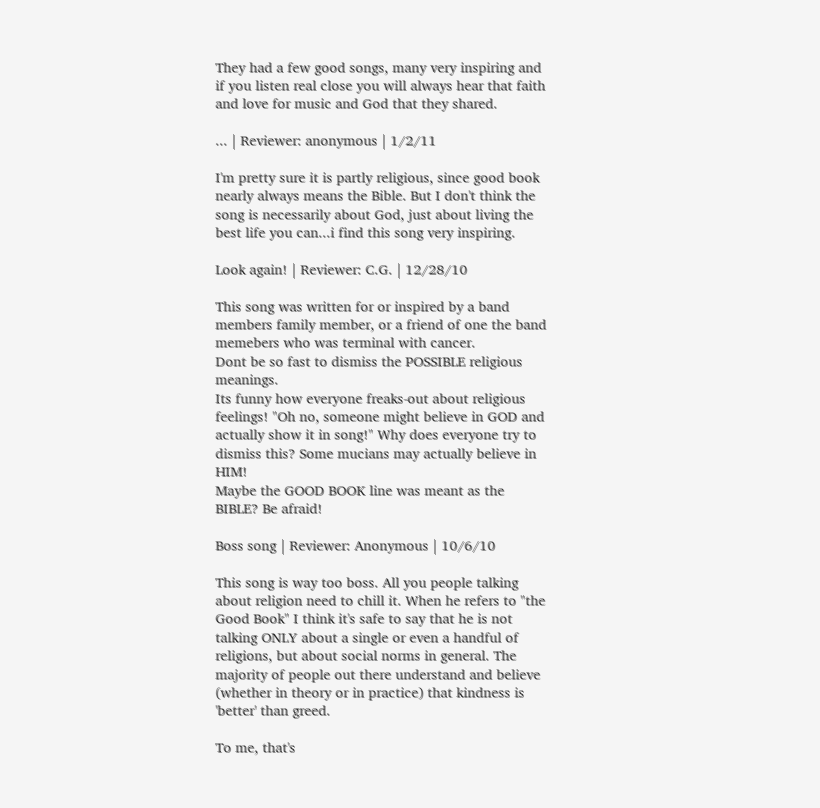They had a few good songs, many very inspiring and if you listen real close you will always hear that faith and love for music and God that they shared.

... | Reviewer: anonymous | 1/2/11

I'm pretty sure it is partly religious, since good book nearly always means the Bible. But I don't think the song is necessarily about God, just about living the best life you can...i find this song very inspiring.

Look again! | Reviewer: C.G. | 12/28/10

This song was written for or inspired by a band members family member, or a friend of one the band memebers who was terminal with cancer.
Dont be so fast to dismiss the POSSIBLE religious meanings.
Its funny how everyone freaks-out about religious feelings! "Oh no, someone might believe in GOD and actually show it in song!" Why does everyone try to dismiss this? Some mucians may actually believe in HIM!
Maybe the GOOD BOOK line was meant as the BIBLE? Be afraid!

Boss song | Reviewer: Anonymous | 10/6/10

This song is way too boss. All you people talking about religion need to chill it. When he refers to "the Good Book" I think it's safe to say that he is not talking ONLY about a single or even a handful of religions, but about social norms in general. The majority of people out there understand and believe (whether in theory or in practice) that kindness is 'better' than greed.

To me, that's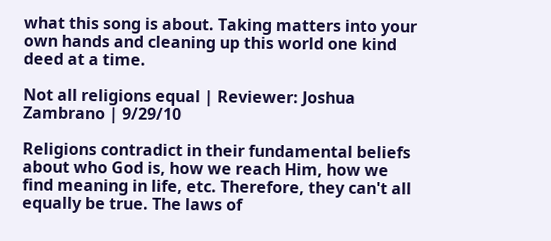what this song is about. Taking matters into your own hands and cleaning up this world one kind deed at a time.

Not all religions equal | Reviewer: Joshua Zambrano | 9/29/10

Religions contradict in their fundamental beliefs about who God is, how we reach Him, how we find meaning in life, etc. Therefore, they can't all equally be true. The laws of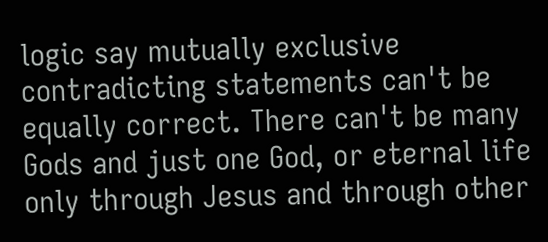logic say mutually exclusive contradicting statements can't be equally correct. There can't be many Gods and just one God, or eternal life only through Jesus and through other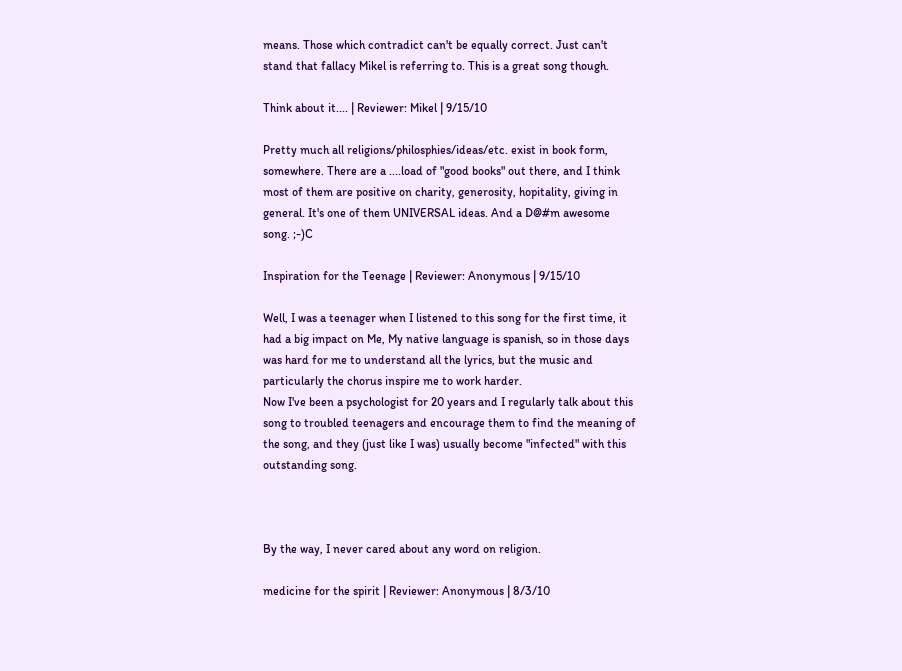means. Those which contradict can't be equally correct. Just can't stand that fallacy Mikel is referring to. This is a great song though.

Think about it.... | Reviewer: Mikel | 9/15/10

Pretty much all religions/philosphies/ideas/etc. exist in book form, somewhere. There are a ....load of "good books" out there, and I think most of them are positive on charity, generosity, hopitality, giving in general. It's one of them UNIVERSAL ideas. And a D@#m awesome song. ;-)C

Inspiration for the Teenage | Reviewer: Anonymous | 9/15/10

Well, I was a teenager when I listened to this song for the first time, it had a big impact on Me, My native language is spanish, so in those days was hard for me to understand all the lyrics, but the music and particularly the chorus inspire me to work harder.
Now I've been a psychologist for 20 years and I regularly talk about this song to troubled teenagers and encourage them to find the meaning of the song, and they (just like I was) usually become "infected" with this outstanding song.



By the way, I never cared about any word on religion.

medicine for the spirit | Reviewer: Anonymous | 8/3/10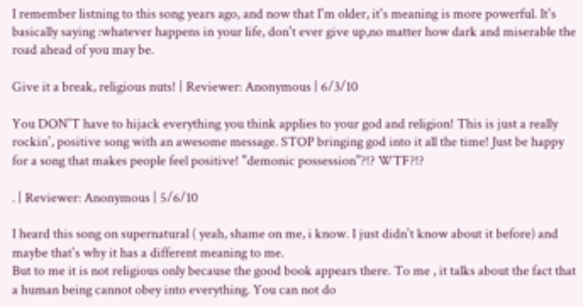I remember listning to this song years ago, and now that I'm older, it's meaning is more powerful. It's basically saying :whatever happens in your life, don't ever give up,no matter how dark and miserable the road ahead of you may be.

Give it a break, religious nuts! | Reviewer: Anonymous | 6/3/10

You DON'T have to hijack everything you think applies to your god and religion! This is just a really rockin', positive song with an awesome message. STOP bringing god into it all the time! Just be happy for a song that makes people feel positive! "demonic possession"?!? WTF?!?

. | Reviewer: Anonymous | 5/6/10

I heard this song on supernatural ( yeah, shame on me, i know. I just didn't know about it before) and maybe that's why it has a different meaning to me.
But to me it is not religious only because the good book appears there. To me , it talks about the fact that a human being cannot obey into everything. You can not do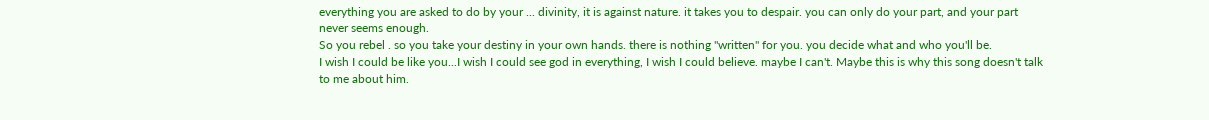everything you are asked to do by your ... divinity, it is against nature. it takes you to despair. you can only do your part, and your part never seems enough.
So you rebel . so you take your destiny in your own hands. there is nothing "written" for you. you decide what and who you'll be.
I wish I could be like you...I wish I could see god in everything, I wish I could believe. maybe I can't. Maybe this is why this song doesn't talk to me about him.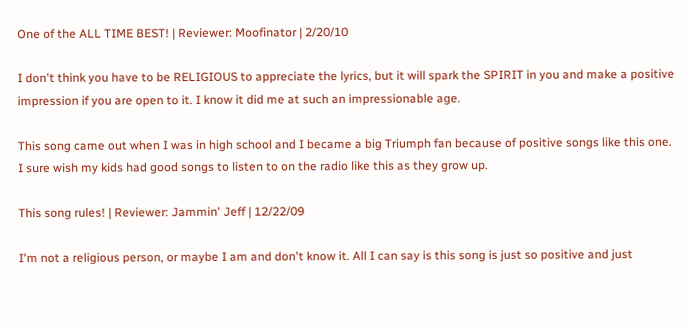One of the ALL TIME BEST! | Reviewer: Moofinator | 2/20/10

I don't think you have to be RELIGIOUS to appreciate the lyrics, but it will spark the SPIRIT in you and make a positive impression if you are open to it. I know it did me at such an impressionable age.

This song came out when I was in high school and I became a big Triumph fan because of positive songs like this one. I sure wish my kids had good songs to listen to on the radio like this as they grow up.

This song rules! | Reviewer: Jammin' Jeff | 12/22/09

I'm not a religious person, or maybe I am and don't know it. All I can say is this song is just so positive and just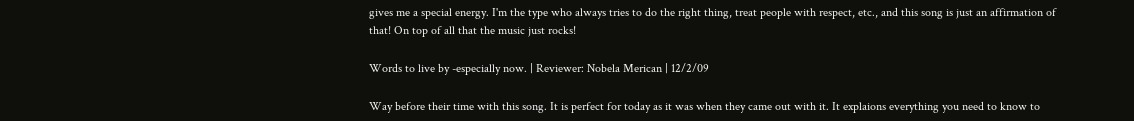gives me a special energy. I'm the type who always tries to do the right thing, treat people with respect, etc., and this song is just an affirmation of that! On top of all that the music just rocks!

Words to live by -especially now. | Reviewer: Nobela Merican | 12/2/09

Way before their time with this song. It is perfect for today as it was when they came out with it. It explaions everything you need to know to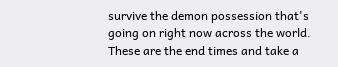survive the demon possession that's going on right now across the world. These are the end times and take a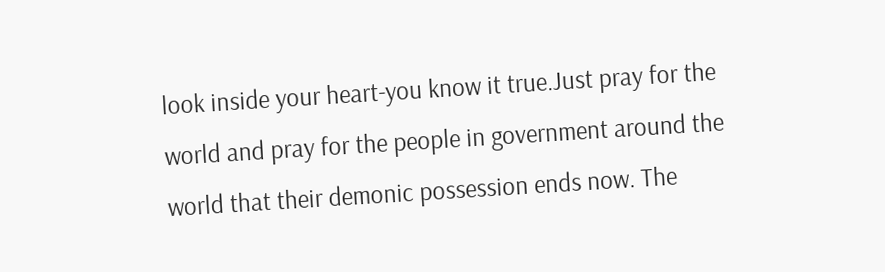look inside your heart-you know it true.Just pray for the world and pray for the people in government around the world that their demonic possession ends now. The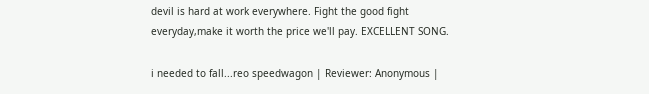devil is hard at work everywhere. Fight the good fight everyday,make it worth the price we'll pay. EXCELLENT SONG.

i needed to fall...reo speedwagon | Reviewer: Anonymous |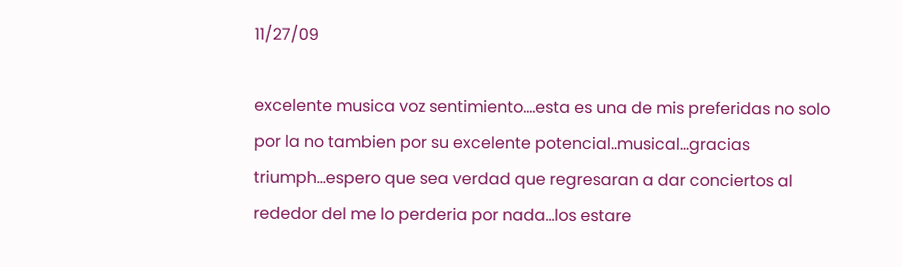11/27/09

excelente musica voz sentimiento....esta es una de mis preferidas no solo por la no tambien por su excelente potencial..musical...gracias triumph...espero que sea verdad que regresaran a dar conciertos al rededor del me lo perderia por nada...los estare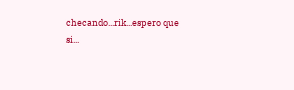checando...rik...espero que si...